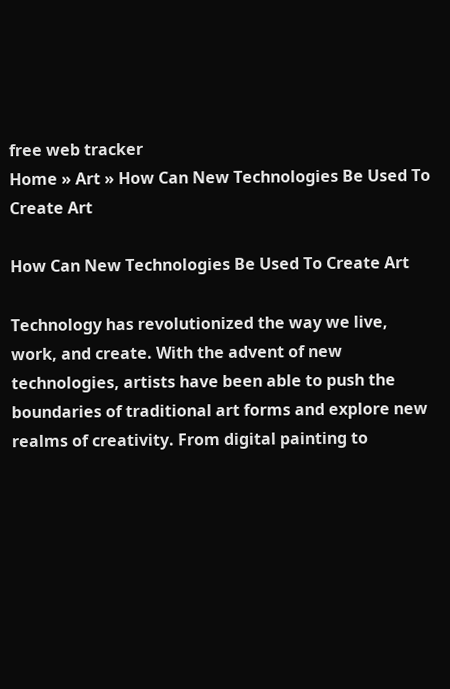free web tracker
Home » Art » How Can New Technologies Be Used To Create Art

How Can New Technologies Be Used To Create Art

Technology has revolutionized the way we live, work, and create. With the advent of new technologies, artists have been able to push the boundaries of traditional art forms and explore new realms of creativity. From digital painting to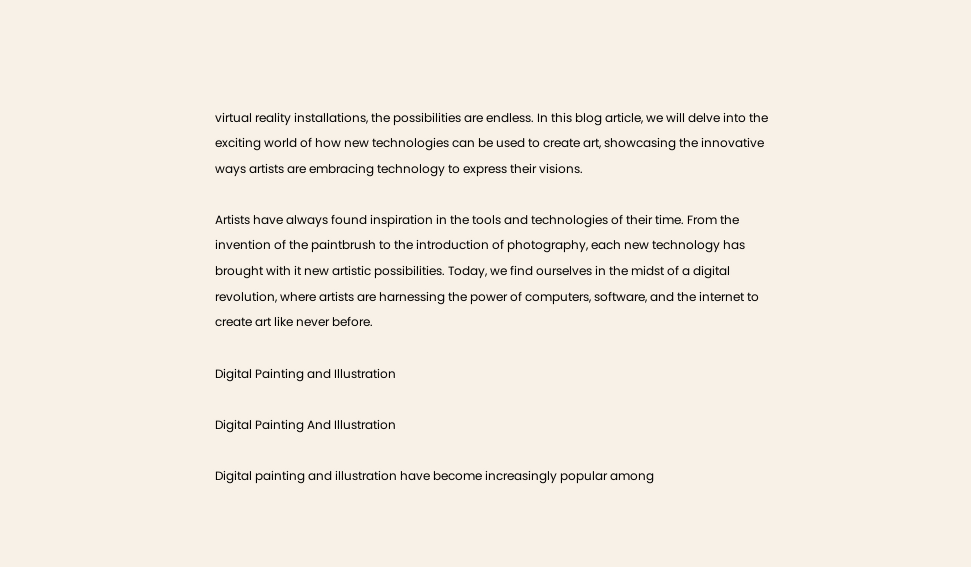virtual reality installations, the possibilities are endless. In this blog article, we will delve into the exciting world of how new technologies can be used to create art, showcasing the innovative ways artists are embracing technology to express their visions.

Artists have always found inspiration in the tools and technologies of their time. From the invention of the paintbrush to the introduction of photography, each new technology has brought with it new artistic possibilities. Today, we find ourselves in the midst of a digital revolution, where artists are harnessing the power of computers, software, and the internet to create art like never before.

Digital Painting and Illustration

Digital Painting And Illustration

Digital painting and illustration have become increasingly popular among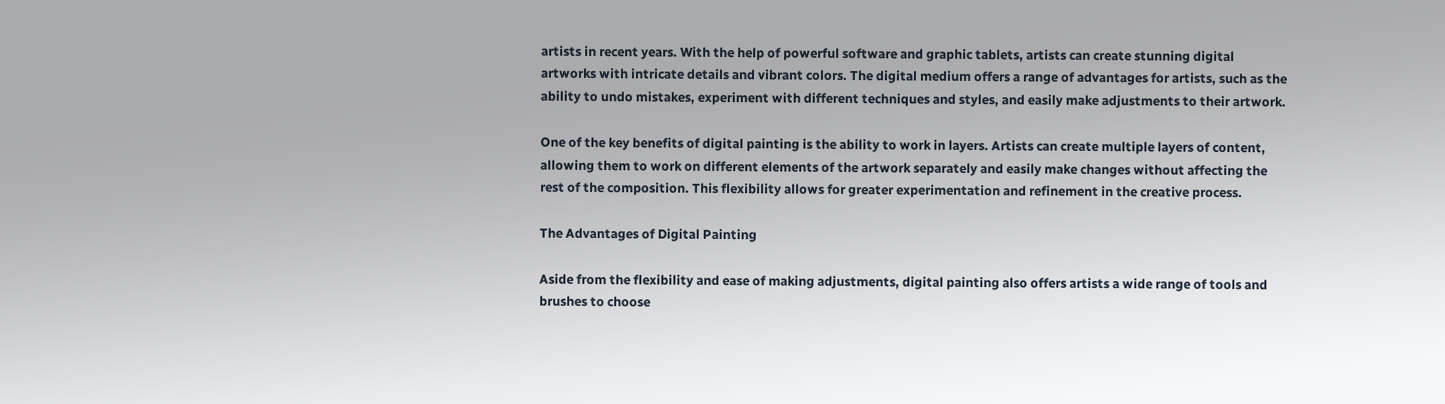artists in recent years. With the help of powerful software and graphic tablets, artists can create stunning digital artworks with intricate details and vibrant colors. The digital medium offers a range of advantages for artists, such as the ability to undo mistakes, experiment with different techniques and styles, and easily make adjustments to their artwork.

One of the key benefits of digital painting is the ability to work in layers. Artists can create multiple layers of content, allowing them to work on different elements of the artwork separately and easily make changes without affecting the rest of the composition. This flexibility allows for greater experimentation and refinement in the creative process.

The Advantages of Digital Painting

Aside from the flexibility and ease of making adjustments, digital painting also offers artists a wide range of tools and brushes to choose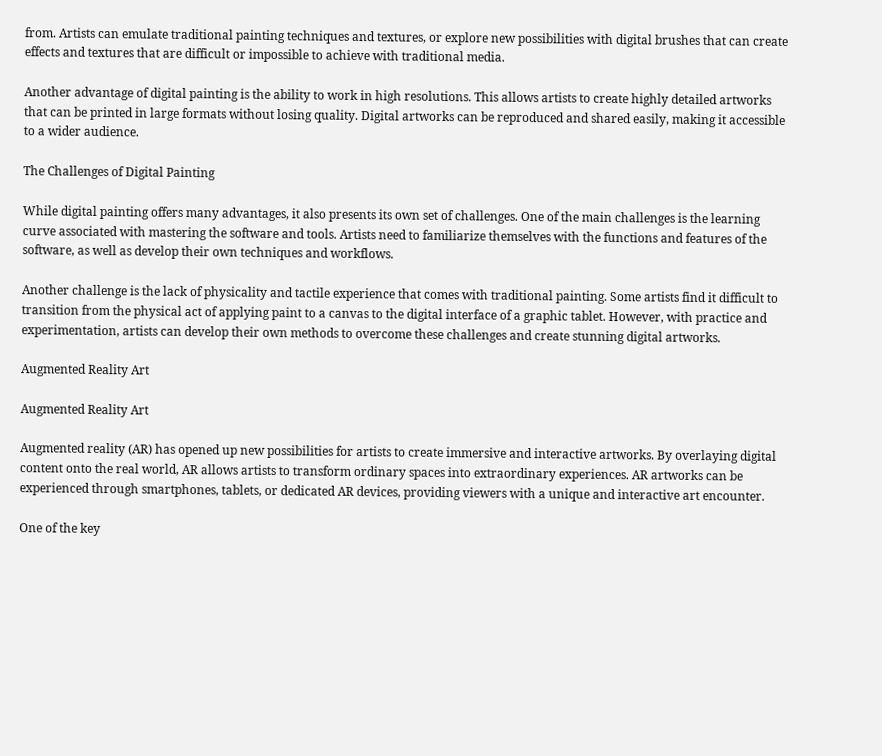from. Artists can emulate traditional painting techniques and textures, or explore new possibilities with digital brushes that can create effects and textures that are difficult or impossible to achieve with traditional media.

Another advantage of digital painting is the ability to work in high resolutions. This allows artists to create highly detailed artworks that can be printed in large formats without losing quality. Digital artworks can be reproduced and shared easily, making it accessible to a wider audience.

The Challenges of Digital Painting

While digital painting offers many advantages, it also presents its own set of challenges. One of the main challenges is the learning curve associated with mastering the software and tools. Artists need to familiarize themselves with the functions and features of the software, as well as develop their own techniques and workflows.

Another challenge is the lack of physicality and tactile experience that comes with traditional painting. Some artists find it difficult to transition from the physical act of applying paint to a canvas to the digital interface of a graphic tablet. However, with practice and experimentation, artists can develop their own methods to overcome these challenges and create stunning digital artworks.

Augmented Reality Art

Augmented Reality Art

Augmented reality (AR) has opened up new possibilities for artists to create immersive and interactive artworks. By overlaying digital content onto the real world, AR allows artists to transform ordinary spaces into extraordinary experiences. AR artworks can be experienced through smartphones, tablets, or dedicated AR devices, providing viewers with a unique and interactive art encounter.

One of the key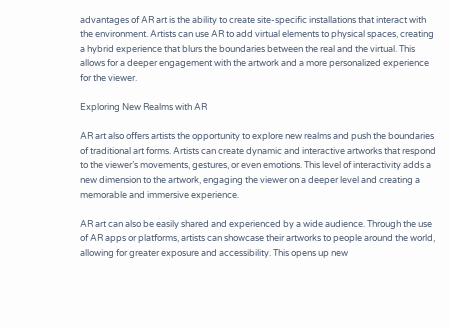advantages of AR art is the ability to create site-specific installations that interact with the environment. Artists can use AR to add virtual elements to physical spaces, creating a hybrid experience that blurs the boundaries between the real and the virtual. This allows for a deeper engagement with the artwork and a more personalized experience for the viewer.

Exploring New Realms with AR

AR art also offers artists the opportunity to explore new realms and push the boundaries of traditional art forms. Artists can create dynamic and interactive artworks that respond to the viewer’s movements, gestures, or even emotions. This level of interactivity adds a new dimension to the artwork, engaging the viewer on a deeper level and creating a memorable and immersive experience.

AR art can also be easily shared and experienced by a wide audience. Through the use of AR apps or platforms, artists can showcase their artworks to people around the world, allowing for greater exposure and accessibility. This opens up new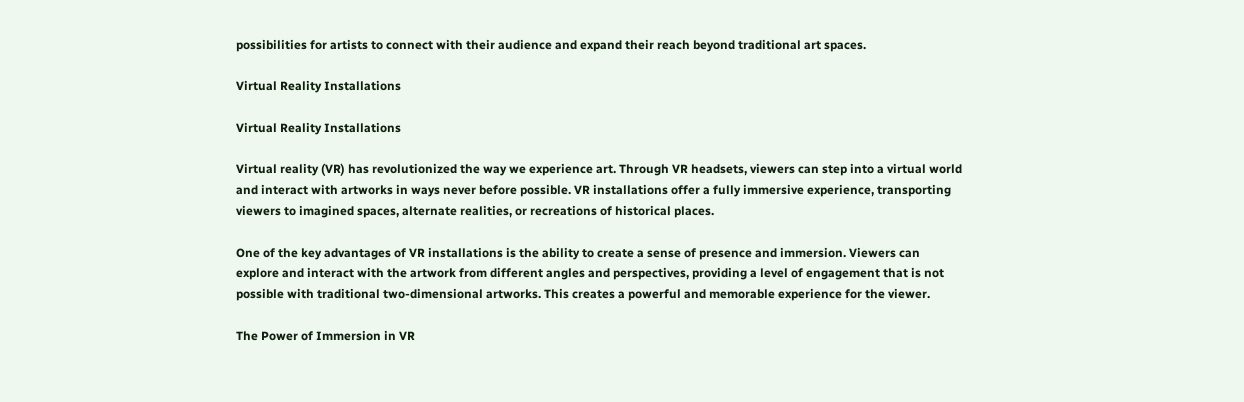possibilities for artists to connect with their audience and expand their reach beyond traditional art spaces.

Virtual Reality Installations

Virtual Reality Installations

Virtual reality (VR) has revolutionized the way we experience art. Through VR headsets, viewers can step into a virtual world and interact with artworks in ways never before possible. VR installations offer a fully immersive experience, transporting viewers to imagined spaces, alternate realities, or recreations of historical places.

One of the key advantages of VR installations is the ability to create a sense of presence and immersion. Viewers can explore and interact with the artwork from different angles and perspectives, providing a level of engagement that is not possible with traditional two-dimensional artworks. This creates a powerful and memorable experience for the viewer.

The Power of Immersion in VR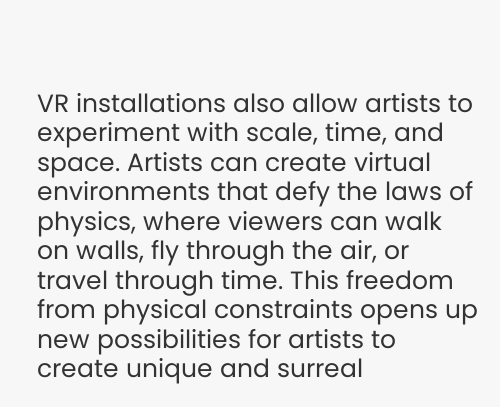VR installations also allow artists to experiment with scale, time, and space. Artists can create virtual environments that defy the laws of physics, where viewers can walk on walls, fly through the air, or travel through time. This freedom from physical constraints opens up new possibilities for artists to create unique and surreal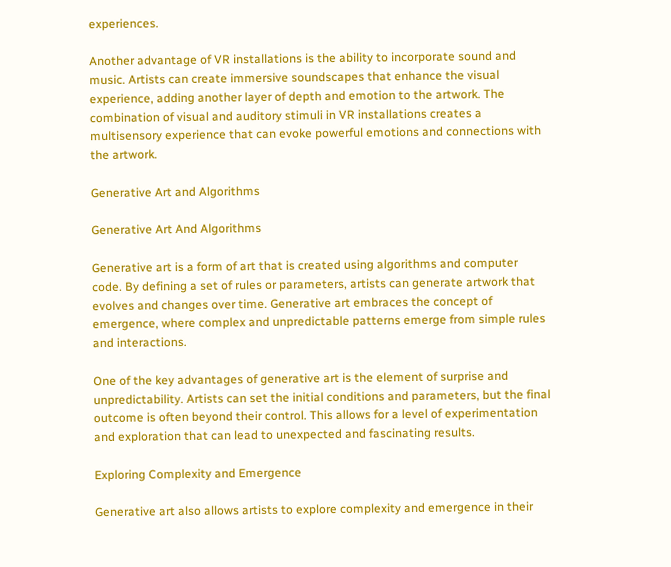experiences.

Another advantage of VR installations is the ability to incorporate sound and music. Artists can create immersive soundscapes that enhance the visual experience, adding another layer of depth and emotion to the artwork. The combination of visual and auditory stimuli in VR installations creates a multisensory experience that can evoke powerful emotions and connections with the artwork.

Generative Art and Algorithms

Generative Art And Algorithms

Generative art is a form of art that is created using algorithms and computer code. By defining a set of rules or parameters, artists can generate artwork that evolves and changes over time. Generative art embraces the concept of emergence, where complex and unpredictable patterns emerge from simple rules and interactions.

One of the key advantages of generative art is the element of surprise and unpredictability. Artists can set the initial conditions and parameters, but the final outcome is often beyond their control. This allows for a level of experimentation and exploration that can lead to unexpected and fascinating results.

Exploring Complexity and Emergence

Generative art also allows artists to explore complexity and emergence in their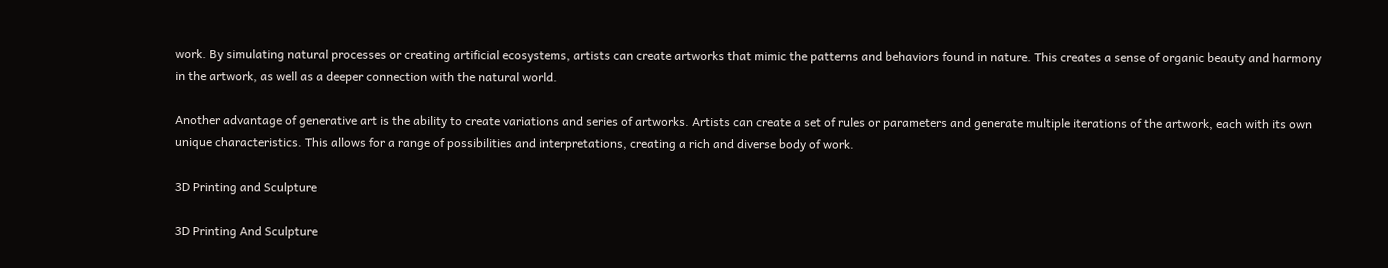work. By simulating natural processes or creating artificial ecosystems, artists can create artworks that mimic the patterns and behaviors found in nature. This creates a sense of organic beauty and harmony in the artwork, as well as a deeper connection with the natural world.

Another advantage of generative art is the ability to create variations and series of artworks. Artists can create a set of rules or parameters and generate multiple iterations of the artwork, each with its own unique characteristics. This allows for a range of possibilities and interpretations, creating a rich and diverse body of work.

3D Printing and Sculpture

3D Printing And Sculpture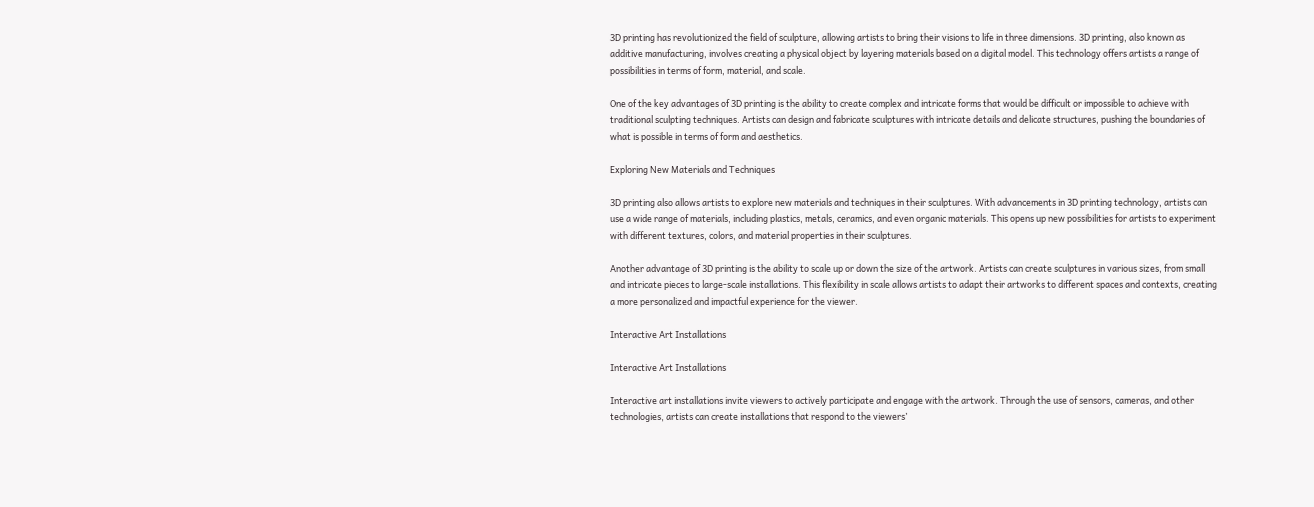3D printing has revolutionized the field of sculpture, allowing artists to bring their visions to life in three dimensions. 3D printing, also known as additive manufacturing, involves creating a physical object by layering materials based on a digital model. This technology offers artists a range of possibilities in terms of form, material, and scale.

One of the key advantages of 3D printing is the ability to create complex and intricate forms that would be difficult or impossible to achieve with traditional sculpting techniques. Artists can design and fabricate sculptures with intricate details and delicate structures, pushing the boundaries of what is possible in terms of form and aesthetics.

Exploring New Materials and Techniques

3D printing also allows artists to explore new materials and techniques in their sculptures. With advancements in 3D printing technology, artists can use a wide range of materials, including plastics, metals, ceramics, and even organic materials. This opens up new possibilities for artists to experiment with different textures, colors, and material properties in their sculptures.

Another advantage of 3D printing is the ability to scale up or down the size of the artwork. Artists can create sculptures in various sizes, from small and intricate pieces to large-scale installations. This flexibility in scale allows artists to adapt their artworks to different spaces and contexts, creating a more personalized and impactful experience for the viewer.

Interactive Art Installations

Interactive Art Installations

Interactive art installations invite viewers to actively participate and engage with the artwork. Through the use of sensors, cameras, and other technologies, artists can create installations that respond to the viewers’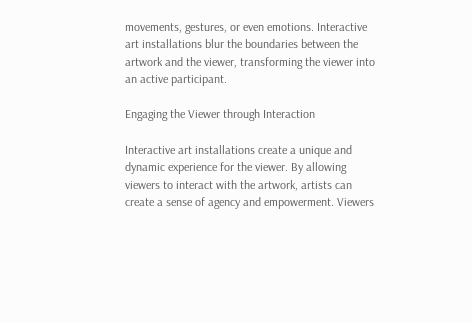movements, gestures, or even emotions. Interactive art installations blur the boundaries between the artwork and the viewer, transforming the viewer into an active participant.

Engaging the Viewer through Interaction

Interactive art installations create a unique and dynamic experience for the viewer. By allowing viewers to interact with the artwork, artists can create a sense of agency and empowerment. Viewers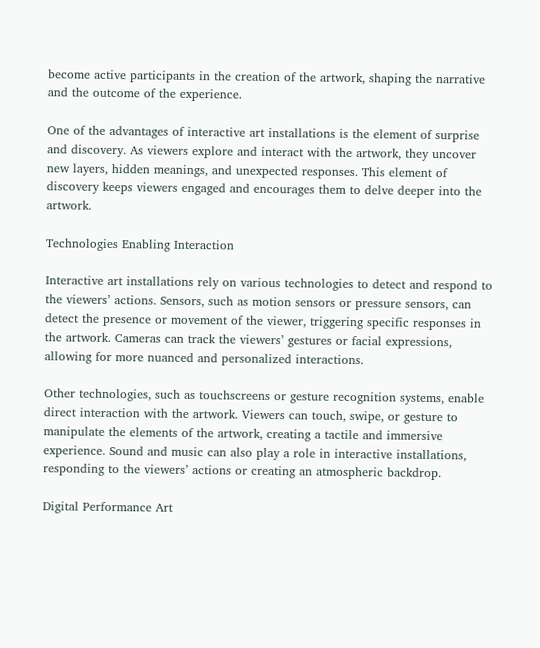become active participants in the creation of the artwork, shaping the narrative and the outcome of the experience.

One of the advantages of interactive art installations is the element of surprise and discovery. As viewers explore and interact with the artwork, they uncover new layers, hidden meanings, and unexpected responses. This element of discovery keeps viewers engaged and encourages them to delve deeper into the artwork.

Technologies Enabling Interaction

Interactive art installations rely on various technologies to detect and respond to the viewers’ actions. Sensors, such as motion sensors or pressure sensors, can detect the presence or movement of the viewer, triggering specific responses in the artwork. Cameras can track the viewers’ gestures or facial expressions, allowing for more nuanced and personalized interactions.

Other technologies, such as touchscreens or gesture recognition systems, enable direct interaction with the artwork. Viewers can touch, swipe, or gesture to manipulate the elements of the artwork, creating a tactile and immersive experience. Sound and music can also play a role in interactive installations, responding to the viewers’ actions or creating an atmospheric backdrop.

Digital Performance Art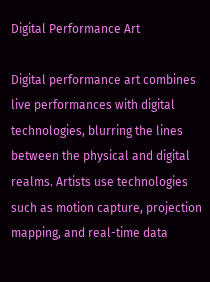Digital Performance Art

Digital performance art combines live performances with digital technologies, blurring the lines between the physical and digital realms. Artists use technologies such as motion capture, projection mapping, and real-time data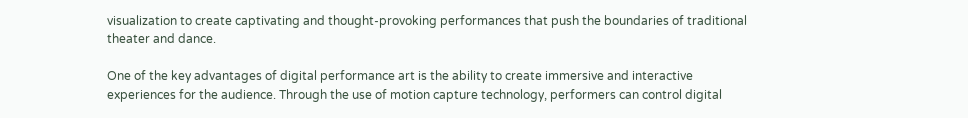visualization to create captivating and thought-provoking performances that push the boundaries of traditional theater and dance.

One of the key advantages of digital performance art is the ability to create immersive and interactive experiences for the audience. Through the use of motion capture technology, performers can control digital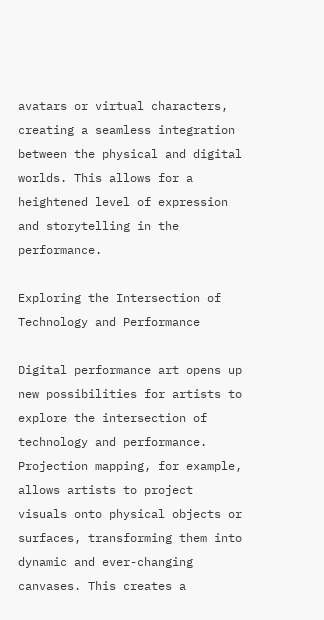avatars or virtual characters, creating a seamless integration between the physical and digital worlds. This allows for a heightened level of expression and storytelling in the performance.

Exploring the Intersection of Technology and Performance

Digital performance art opens up new possibilities for artists to explore the intersection of technology and performance. Projection mapping, for example, allows artists to project visuals onto physical objects or surfaces, transforming them into dynamic and ever-changing canvases. This creates a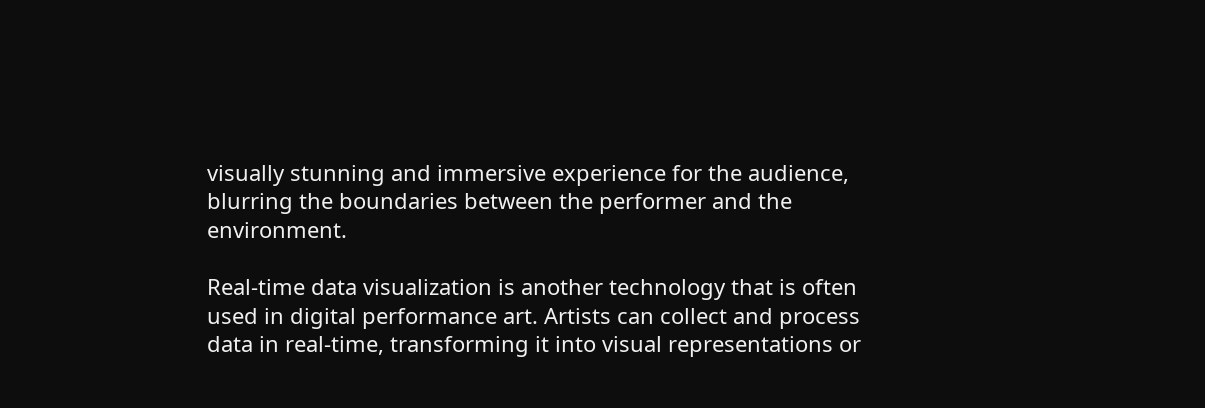visually stunning and immersive experience for the audience, blurring the boundaries between the performer and the environment.

Real-time data visualization is another technology that is often used in digital performance art. Artists can collect and process data in real-time, transforming it into visual representations or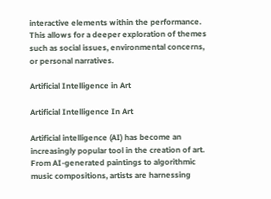interactive elements within the performance. This allows for a deeper exploration of themes such as social issues, environmental concerns, or personal narratives.

Artificial Intelligence in Art

Artificial Intelligence In Art

Artificial intelligence (AI) has become an increasingly popular tool in the creation of art. From AI-generated paintings to algorithmic music compositions, artists are harnessing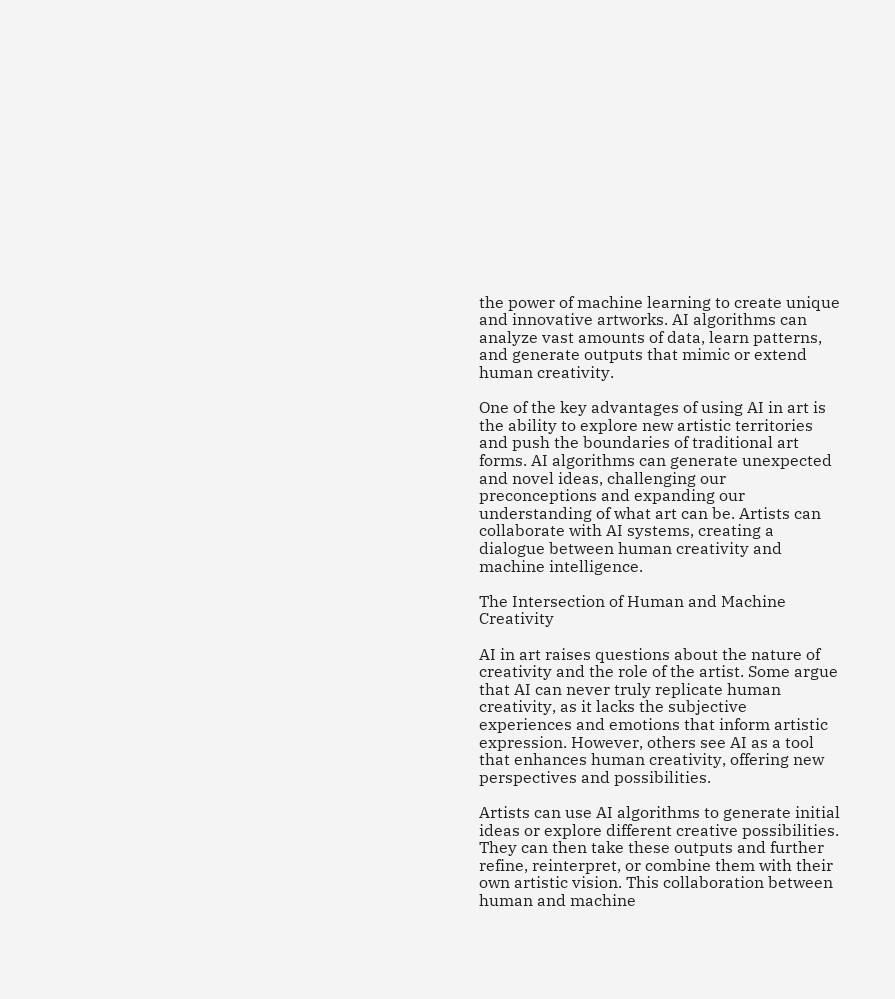the power of machine learning to create unique and innovative artworks. AI algorithms can analyze vast amounts of data, learn patterns, and generate outputs that mimic or extend human creativity.

One of the key advantages of using AI in art is the ability to explore new artistic territories and push the boundaries of traditional art forms. AI algorithms can generate unexpected and novel ideas, challenging our preconceptions and expanding our understanding of what art can be. Artists can collaborate with AI systems, creating a dialogue between human creativity and machine intelligence.

The Intersection of Human and Machine Creativity

AI in art raises questions about the nature of creativity and the role of the artist. Some argue that AI can never truly replicate human creativity, as it lacks the subjective experiences and emotions that inform artistic expression. However, others see AI as a tool that enhances human creativity, offering new perspectives and possibilities.

Artists can use AI algorithms to generate initial ideas or explore different creative possibilities. They can then take these outputs and further refine, reinterpret, or combine them with their own artistic vision. This collaboration between human and machine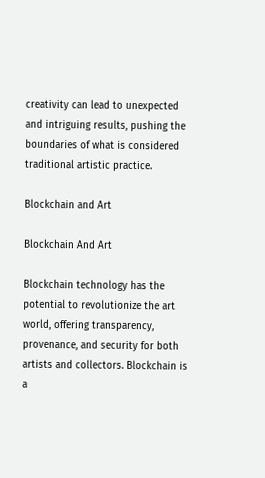creativity can lead to unexpected and intriguing results, pushing the boundaries of what is considered traditional artistic practice.

Blockchain and Art

Blockchain And Art

Blockchain technology has the potential to revolutionize the art world, offering transparency, provenance, and security for both artists and collectors. Blockchain is a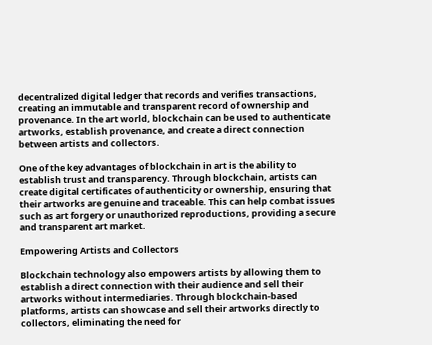decentralized digital ledger that records and verifies transactions, creating an immutable and transparent record of ownership and provenance. In the art world, blockchain can be used to authenticate artworks, establish provenance, and create a direct connection between artists and collectors.

One of the key advantages of blockchain in art is the ability to establish trust and transparency. Through blockchain, artists can create digital certificates of authenticity or ownership, ensuring that their artworks are genuine and traceable. This can help combat issues such as art forgery or unauthorized reproductions, providing a secure and transparent art market.

Empowering Artists and Collectors

Blockchain technology also empowers artists by allowing them to establish a direct connection with their audience and sell their artworks without intermediaries. Through blockchain-based platforms, artists can showcase and sell their artworks directly to collectors, eliminating the need for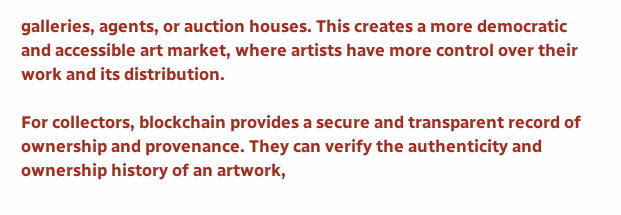galleries, agents, or auction houses. This creates a more democratic and accessible art market, where artists have more control over their work and its distribution.

For collectors, blockchain provides a secure and transparent record of ownership and provenance. They can verify the authenticity and ownership history of an artwork,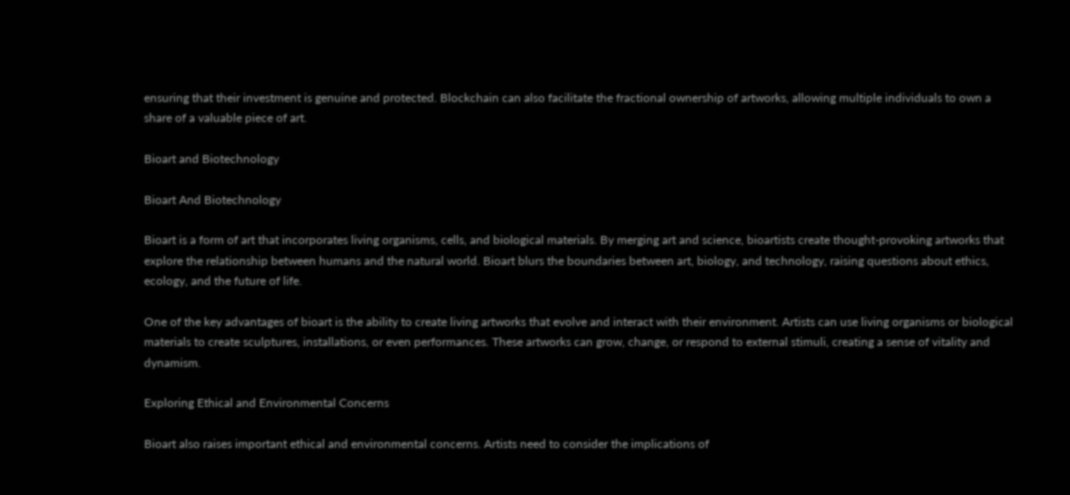ensuring that their investment is genuine and protected. Blockchain can also facilitate the fractional ownership of artworks, allowing multiple individuals to own a share of a valuable piece of art.

Bioart and Biotechnology

Bioart And Biotechnology

Bioart is a form of art that incorporates living organisms, cells, and biological materials. By merging art and science, bioartists create thought-provoking artworks that explore the relationship between humans and the natural world. Bioart blurs the boundaries between art, biology, and technology, raising questions about ethics, ecology, and the future of life.

One of the key advantages of bioart is the ability to create living artworks that evolve and interact with their environment. Artists can use living organisms or biological materials to create sculptures, installations, or even performances. These artworks can grow, change, or respond to external stimuli, creating a sense of vitality and dynamism.

Exploring Ethical and Environmental Concerns

Bioart also raises important ethical and environmental concerns. Artists need to consider the implications of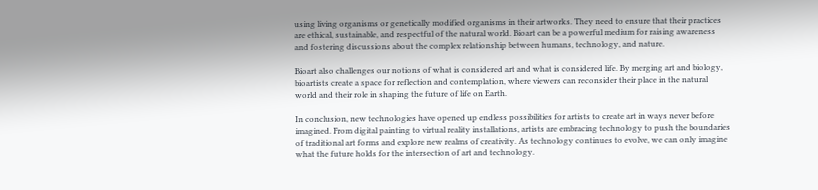using living organisms or genetically modified organisms in their artworks. They need to ensure that their practices are ethical, sustainable, and respectful of the natural world. Bioart can be a powerful medium for raising awareness and fostering discussions about the complex relationship between humans, technology, and nature.

Bioart also challenges our notions of what is considered art and what is considered life. By merging art and biology, bioartists create a space for reflection and contemplation, where viewers can reconsider their place in the natural world and their role in shaping the future of life on Earth.

In conclusion, new technologies have opened up endless possibilities for artists to create art in ways never before imagined. From digital painting to virtual reality installations, artists are embracing technology to push the boundaries of traditional art forms and explore new realms of creativity. As technology continues to evolve, we can only imagine what the future holds for the intersection of art and technology.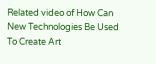Related video of How Can New Technologies Be Used To Create Art